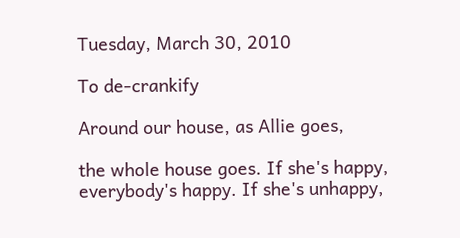Tuesday, March 30, 2010

To de-crankify

Around our house, as Allie goes,

the whole house goes. If she's happy, everybody's happy. If she's unhappy,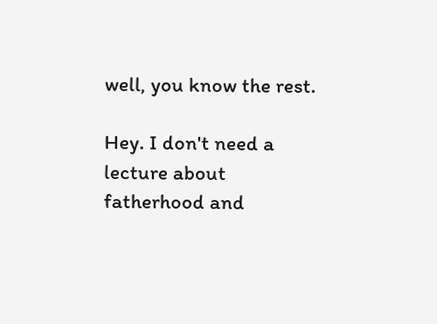well, you know the rest.

Hey. I don't need a lecture about fatherhood and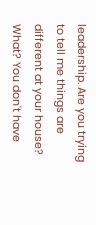leadership. Are you trying to tell me things are different at your house? What? You don't have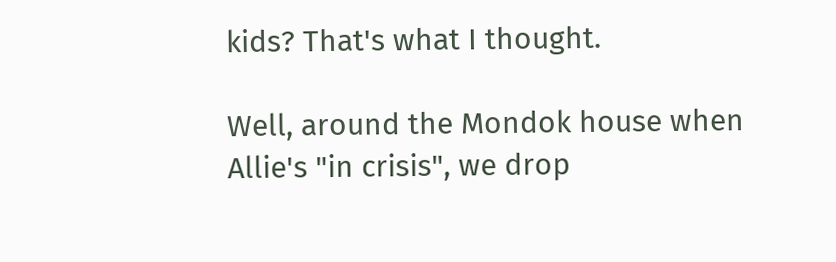kids? That's what I thought.

Well, around the Mondok house when Allie's "in crisis", we drop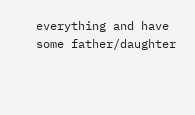everything and have some father/daughter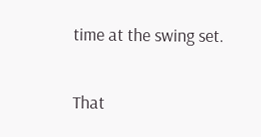time at the swing set.

That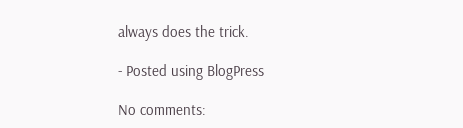always does the trick.

- Posted using BlogPress

No comments: